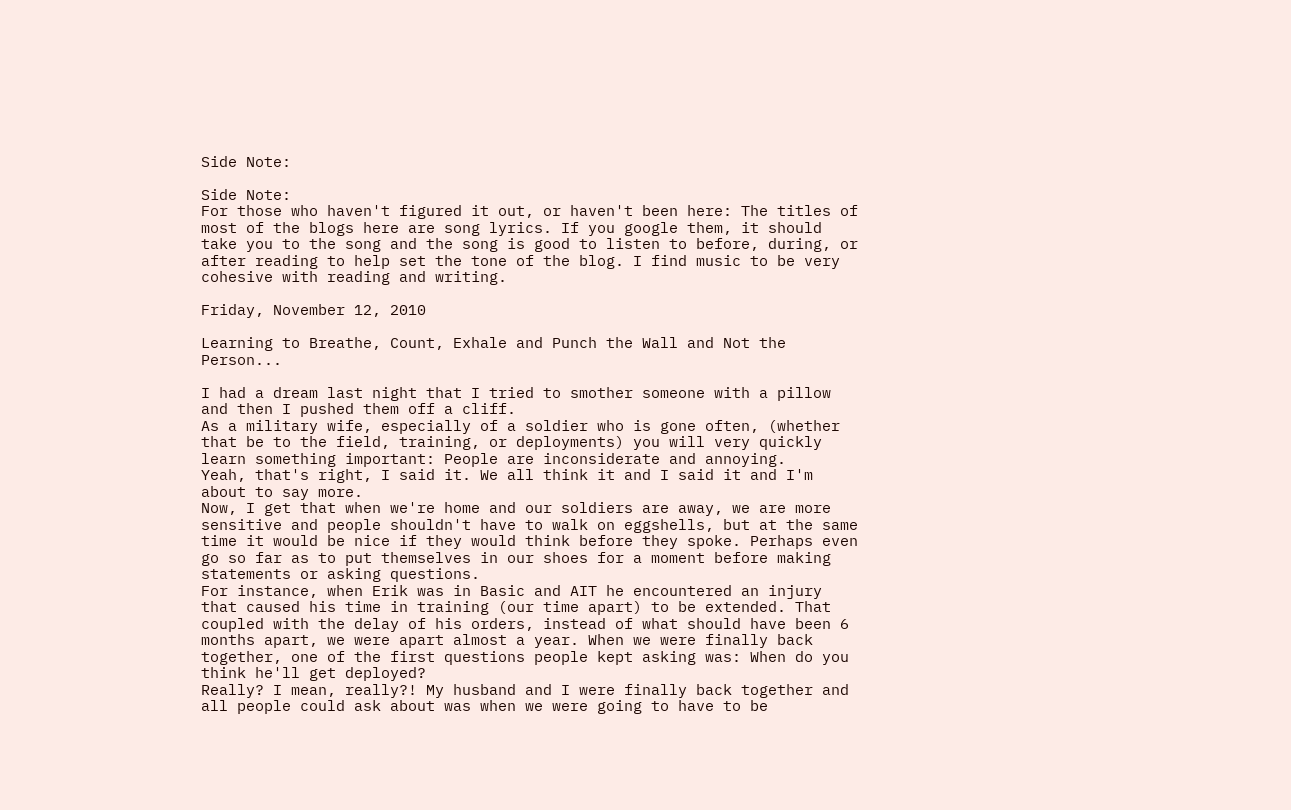Side Note:

Side Note:
For those who haven't figured it out, or haven't been here: The titles of most of the blogs here are song lyrics. If you google them, it should take you to the song and the song is good to listen to before, during, or after reading to help set the tone of the blog. I find music to be very cohesive with reading and writing.

Friday, November 12, 2010

Learning to Breathe, Count, Exhale and Punch the Wall and Not the Person...

I had a dream last night that I tried to smother someone with a pillow and then I pushed them off a cliff.
As a military wife, especially of a soldier who is gone often, (whether that be to the field, training, or deployments) you will very quickly learn something important: People are inconsiderate and annoying.
Yeah, that's right, I said it. We all think it and I said it and I'm about to say more.
Now, I get that when we're home and our soldiers are away, we are more sensitive and people shouldn't have to walk on eggshells, but at the same time it would be nice if they would think before they spoke. Perhaps even go so far as to put themselves in our shoes for a moment before making statements or asking questions.
For instance, when Erik was in Basic and AIT he encountered an injury that caused his time in training (our time apart) to be extended. That coupled with the delay of his orders, instead of what should have been 6 months apart, we were apart almost a year. When we were finally back together, one of the first questions people kept asking was: When do you think he'll get deployed?
Really? I mean, really?! My husband and I were finally back together and all people could ask about was when we were going to have to be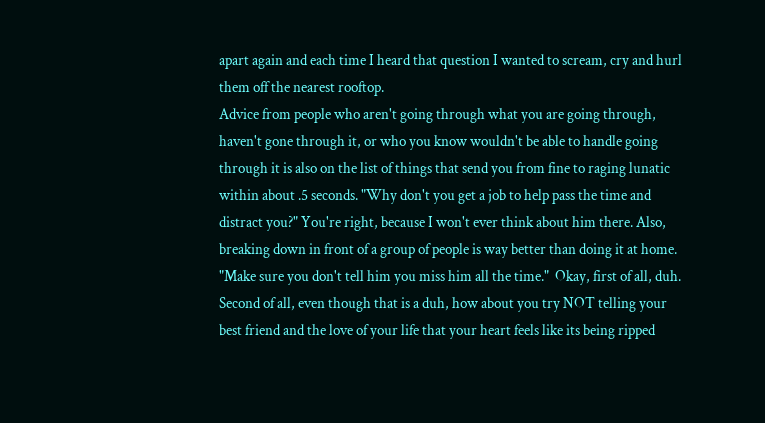apart again and each time I heard that question I wanted to scream, cry and hurl them off the nearest rooftop.
Advice from people who aren't going through what you are going through, haven't gone through it, or who you know wouldn't be able to handle going through it is also on the list of things that send you from fine to raging lunatic within about .5 seconds. "Why don't you get a job to help pass the time and distract you?" You're right, because I won't ever think about him there. Also, breaking down in front of a group of people is way better than doing it at home.  "Make sure you don't tell him you miss him all the time."  Okay, first of all, duh. Second of all, even though that is a duh, how about you try NOT telling your best friend and the love of your life that your heart feels like its being ripped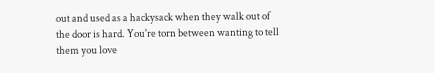out and used as a hackysack when they walk out of the door is hard. You're torn between wanting to tell them you love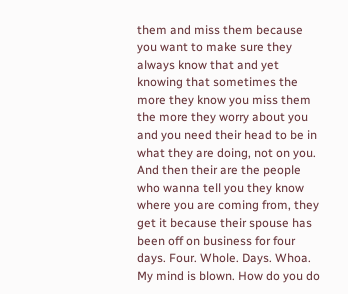them and miss them because you want to make sure they always know that and yet knowing that sometimes the more they know you miss them the more they worry about you and you need their head to be in what they are doing, not on you.
And then their are the people who wanna tell you they know where you are coming from, they get it because their spouse has been off on business for four days. Four. Whole. Days. Whoa. My mind is blown. How do you do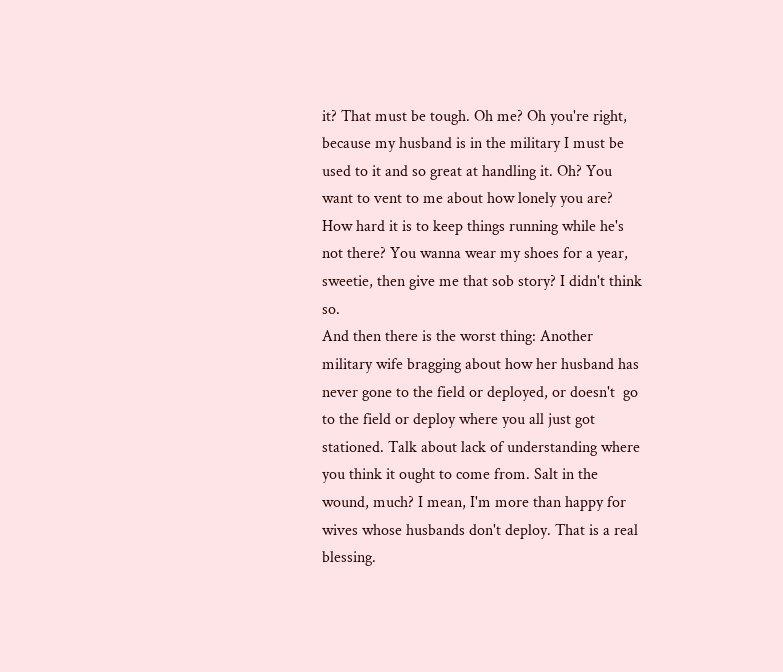it? That must be tough. Oh me? Oh you're right, because my husband is in the military I must be used to it and so great at handling it. Oh? You want to vent to me about how lonely you are? How hard it is to keep things running while he's not there? You wanna wear my shoes for a year, sweetie, then give me that sob story? I didn't think so.
And then there is the worst thing: Another military wife bragging about how her husband has never gone to the field or deployed, or doesn't  go to the field or deploy where you all just got stationed. Talk about lack of understanding where you think it ought to come from. Salt in the wound, much? I mean, I'm more than happy for wives whose husbands don't deploy. That is a real blessing.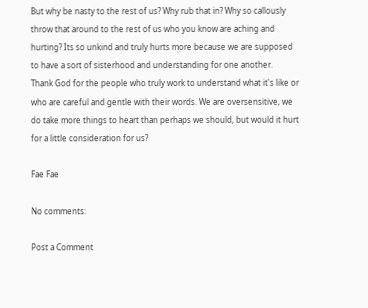But why be nasty to the rest of us? Why rub that in? Why so callously throw that around to the rest of us who you know are aching and hurting? Its so unkind and truly hurts more because we are supposed to have a sort of sisterhood and understanding for one another.
Thank God for the people who truly work to understand what it's like or who are careful and gentle with their words. We are oversensitive, we do take more things to heart than perhaps we should, but would it hurt for a little consideration for us?

Fae Fae

No comments:

Post a Comment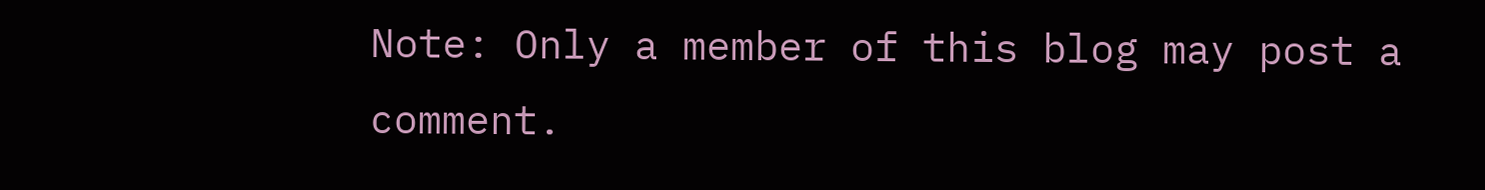Note: Only a member of this blog may post a comment.